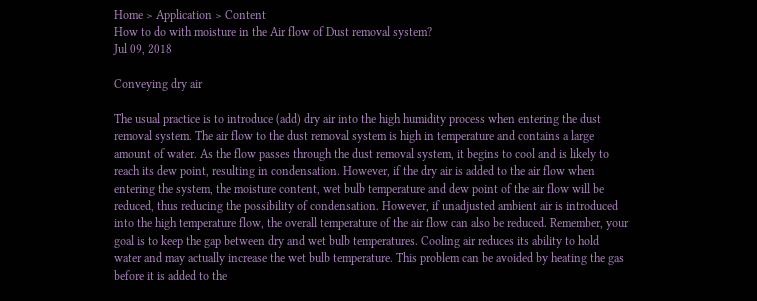Home > Application > Content
How to do with moisture in the Air flow of Dust removal system?
Jul 09, 2018

Conveying dry air

The usual practice is to introduce (add) dry air into the high humidity process when entering the dust removal system. The air flow to the dust removal system is high in temperature and contains a large amount of water. As the flow passes through the dust removal system, it begins to cool and is likely to reach its dew point, resulting in condensation. However, if the dry air is added to the air flow when entering the system, the moisture content, wet bulb temperature and dew point of the air flow will be reduced, thus reducing the possibility of condensation. However, if unadjusted ambient air is introduced into the high temperature flow, the overall temperature of the air flow can also be reduced. Remember, your goal is to keep the gap between dry and wet bulb temperatures. Cooling air reduces its ability to hold water and may actually increase the wet bulb temperature. This problem can be avoided by heating the gas before it is added to the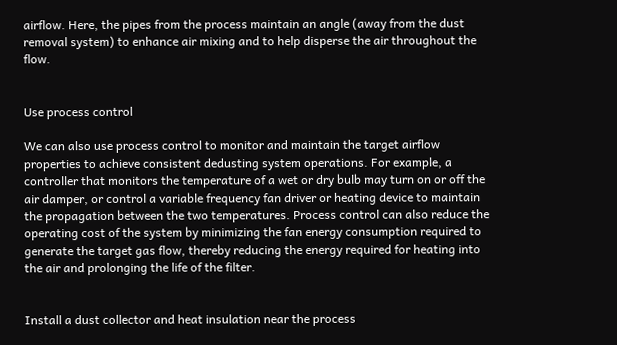airflow. Here, the pipes from the process maintain an angle (away from the dust removal system) to enhance air mixing and to help disperse the air throughout the flow.


Use process control

We can also use process control to monitor and maintain the target airflow properties to achieve consistent dedusting system operations. For example, a controller that monitors the temperature of a wet or dry bulb may turn on or off the air damper, or control a variable frequency fan driver or heating device to maintain the propagation between the two temperatures. Process control can also reduce the operating cost of the system by minimizing the fan energy consumption required to generate the target gas flow, thereby reducing the energy required for heating into the air and prolonging the life of the filter.


Install a dust collector and heat insulation near the process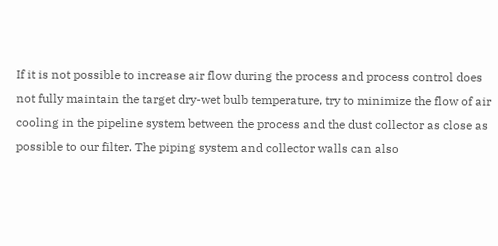If it is not possible to increase air flow during the process and process control does not fully maintain the target dry-wet bulb temperature, try to minimize the flow of air cooling in the pipeline system between the process and the dust collector as close as possible to our filter. The piping system and collector walls can also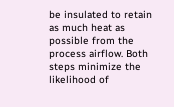be insulated to retain as much heat as possible from the process airflow. Both steps minimize the likelihood of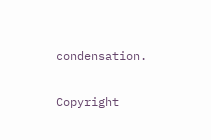condensation.


Copyright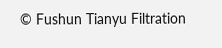© Fushun Tianyu Filtration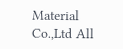Material Co.,Ltd All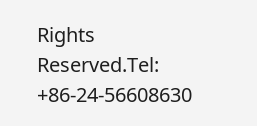Rights Reserved.Tel: +86-24-56608630